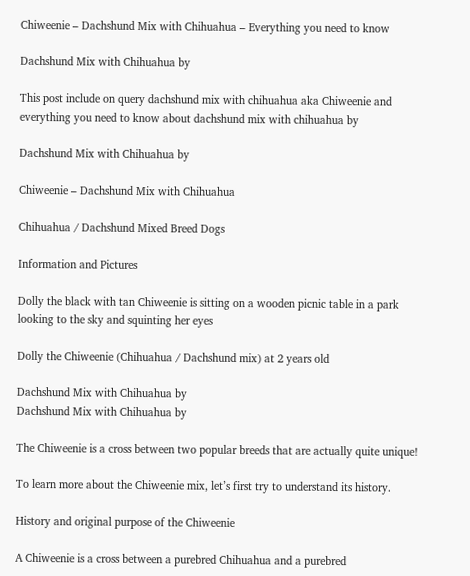Chiweenie – Dachshund Mix with Chihuahua – Everything you need to know

Dachshund Mix with Chihuahua by

This post include on query dachshund mix with chihuahua aka Chiweenie and everything you need to know about dachshund mix with chihuahua by

Dachshund Mix with Chihuahua by

Chiweenie – Dachshund Mix with Chihuahua

Chihuahua / Dachshund Mixed Breed Dogs

Information and Pictures

Dolly the black with tan Chiweenie is sitting on a wooden picnic table in a park looking to the sky and squinting her eyes

Dolly the Chiweenie (Chihuahua / Dachshund mix) at 2 years old

Dachshund Mix with Chihuahua by
Dachshund Mix with Chihuahua by

The Chiweenie is a cross between two popular breeds that are actually quite unique!

To learn more about the Chiweenie mix, let’s first try to understand its history.

History and original purpose of the Chiweenie

A Chiweenie is a cross between a purebred Chihuahua and a purebred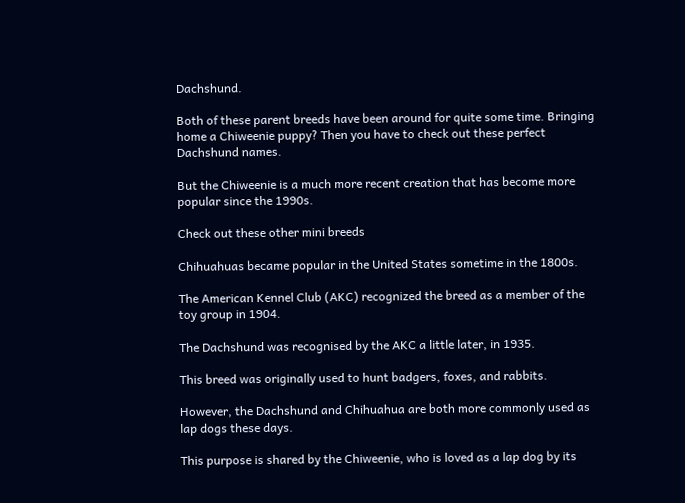Dachshund.

Both of these parent breeds have been around for quite some time. Bringing home a Chiweenie puppy? Then you have to check out these perfect Dachshund names.

But the Chiweenie is a much more recent creation that has become more popular since the 1990s.

Check out these other mini breeds

Chihuahuas became popular in the United States sometime in the 1800s.

The American Kennel Club (AKC) recognized the breed as a member of the toy group in 1904.

The Dachshund was recognised by the AKC a little later, in 1935.

This breed was originally used to hunt badgers, foxes, and rabbits.

However, the Dachshund and Chihuahua are both more commonly used as lap dogs these days.

This purpose is shared by the Chiweenie, who is loved as a lap dog by its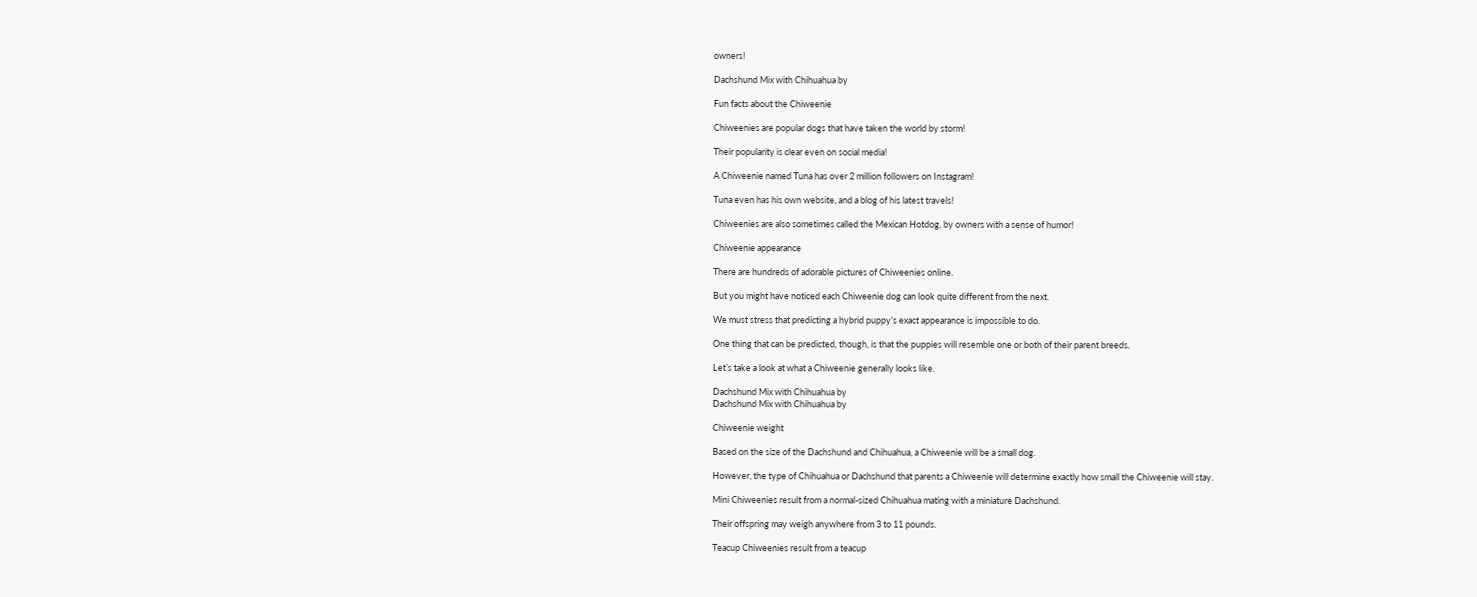owners!

Dachshund Mix with Chihuahua by

Fun facts about the Chiweenie

Chiweenies are popular dogs that have taken the world by storm!

Their popularity is clear even on social media!

A Chiweenie named Tuna has over 2 million followers on Instagram!

Tuna even has his own website, and a blog of his latest travels!

Chiweenies are also sometimes called the Mexican Hotdog, by owners with a sense of humor!

Chiweenie appearance

There are hundreds of adorable pictures of Chiweenies online.

But you might have noticed each Chiweenie dog can look quite different from the next.

We must stress that predicting a hybrid puppy’s exact appearance is impossible to do.

One thing that can be predicted, though, is that the puppies will resemble one or both of their parent breeds.

Let’s take a look at what a Chiweenie generally looks like.

Dachshund Mix with Chihuahua by
Dachshund Mix with Chihuahua by

Chiweenie weight

Based on the size of the Dachshund and Chihuahua, a Chiweenie will be a small dog.

However, the type of Chihuahua or Dachshund that parents a Chiweenie will determine exactly how small the Chiweenie will stay.

Mini Chiweenies result from a normal-sized Chihuahua mating with a miniature Dachshund.

Their offspring may weigh anywhere from 3 to 11 pounds.

Teacup Chiweenies result from a teacup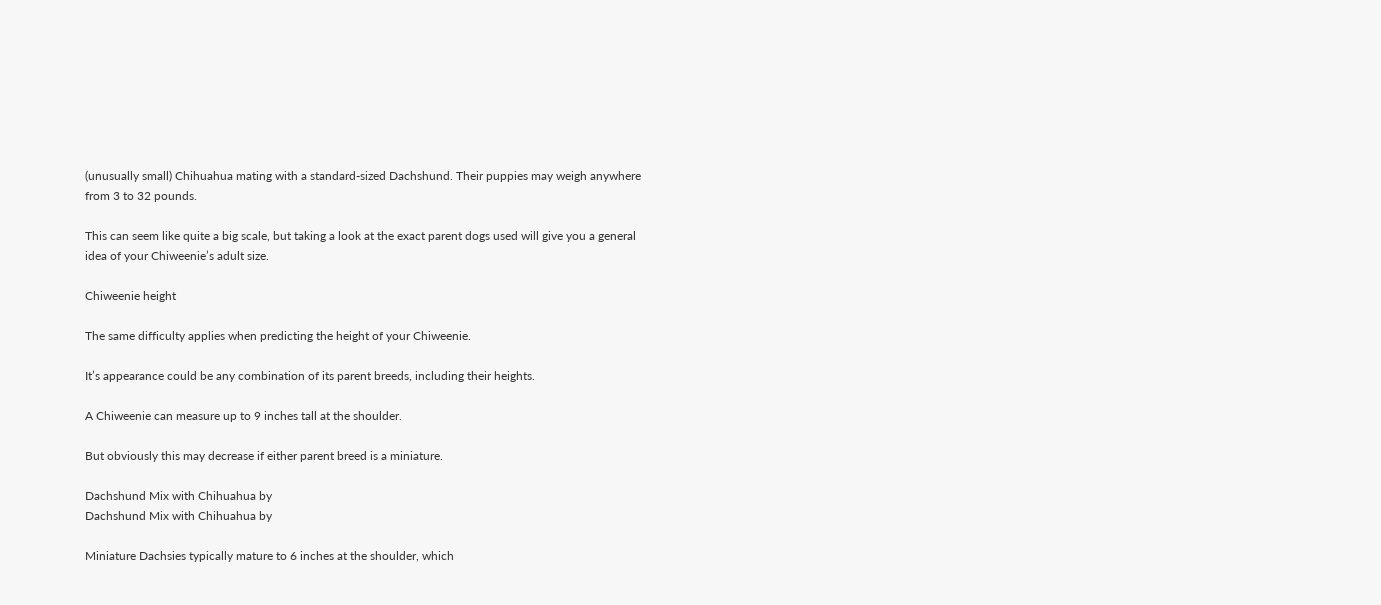(unusually small) Chihuahua mating with a standard-sized Dachshund. Their puppies may weigh anywhere from 3 to 32 pounds.

This can seem like quite a big scale, but taking a look at the exact parent dogs used will give you a general idea of your Chiweenie’s adult size.

Chiweenie height

The same difficulty applies when predicting the height of your Chiweenie.

It’s appearance could be any combination of its parent breeds, including their heights.

A Chiweenie can measure up to 9 inches tall at the shoulder.

But obviously this may decrease if either parent breed is a miniature.

Dachshund Mix with Chihuahua by
Dachshund Mix with Chihuahua by

Miniature Dachsies typically mature to 6 inches at the shoulder, which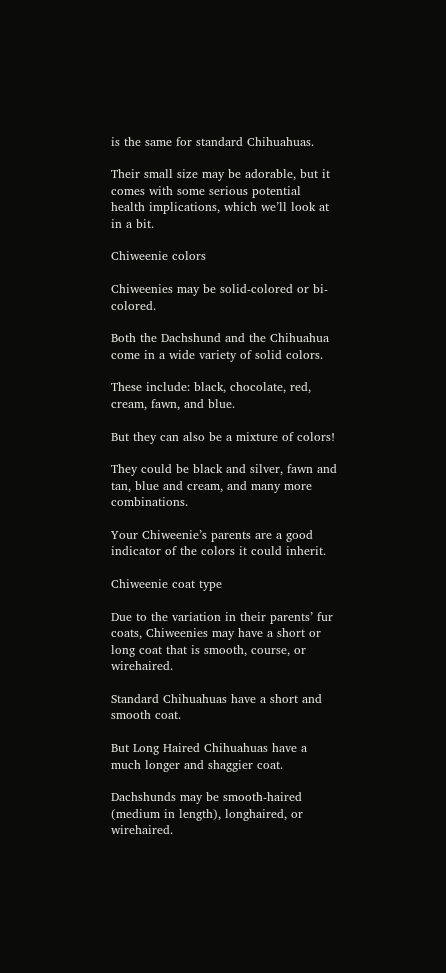is the same for standard Chihuahuas.

Their small size may be adorable, but it comes with some serious potential health implications, which we’ll look at in a bit.

Chiweenie colors

Chiweenies may be solid-colored or bi-colored.

Both the Dachshund and the Chihuahua come in a wide variety of solid colors.

These include: black, chocolate, red, cream, fawn, and blue.

But they can also be a mixture of colors!

They could be black and silver, fawn and tan, blue and cream, and many more combinations.

Your Chiweenie’s parents are a good indicator of the colors it could inherit.

Chiweenie coat type

Due to the variation in their parents’ fur coats, Chiweenies may have a short or long coat that is smooth, course, or wirehaired.

Standard Chihuahuas have a short and smooth coat.

But Long Haired Chihuahuas have a much longer and shaggier coat.

Dachshunds may be smooth-haired (medium in length), longhaired, or wirehaired.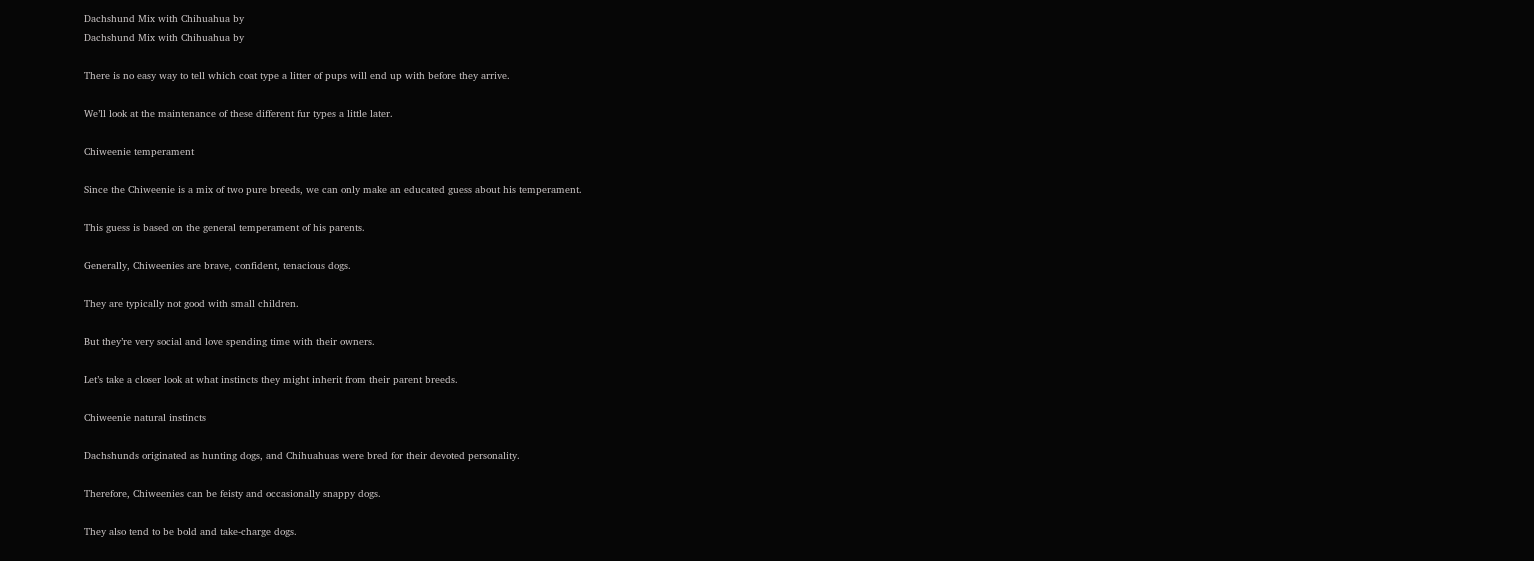Dachshund Mix with Chihuahua by
Dachshund Mix with Chihuahua by

There is no easy way to tell which coat type a litter of pups will end up with before they arrive.

We’ll look at the maintenance of these different fur types a little later.

Chiweenie temperament

Since the Chiweenie is a mix of two pure breeds, we can only make an educated guess about his temperament.

This guess is based on the general temperament of his parents.

Generally, Chiweenies are brave, confident, tenacious dogs.

They are typically not good with small children.

But they’re very social and love spending time with their owners.

Let’s take a closer look at what instincts they might inherit from their parent breeds.

Chiweenie natural instincts

Dachshunds originated as hunting dogs, and Chihuahuas were bred for their devoted personality.

Therefore, Chiweenies can be feisty and occasionally snappy dogs.

They also tend to be bold and take-charge dogs.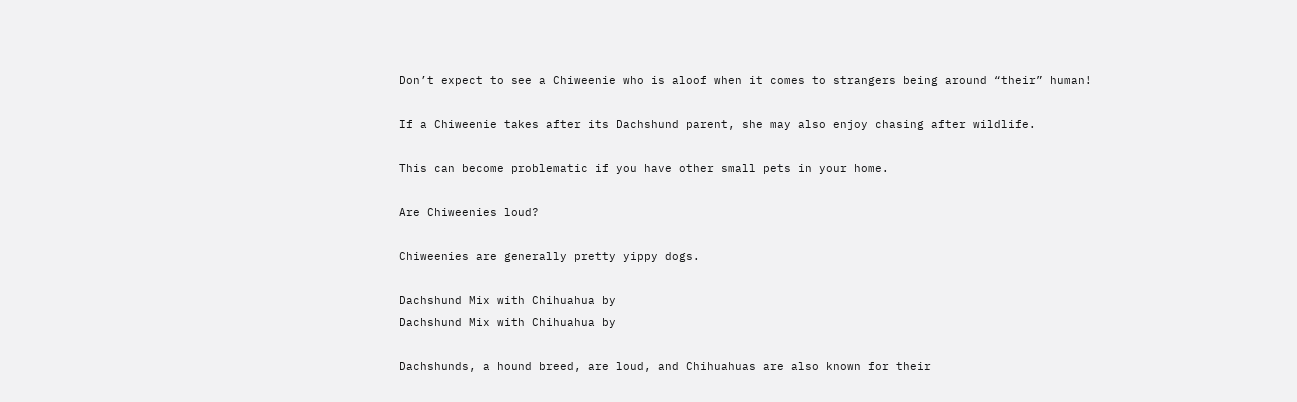Don’t expect to see a Chiweenie who is aloof when it comes to strangers being around “their” human!

If a Chiweenie takes after its Dachshund parent, she may also enjoy chasing after wildlife.

This can become problematic if you have other small pets in your home.

Are Chiweenies loud?

Chiweenies are generally pretty yippy dogs.

Dachshund Mix with Chihuahua by
Dachshund Mix with Chihuahua by

Dachshunds, a hound breed, are loud, and Chihuahuas are also known for their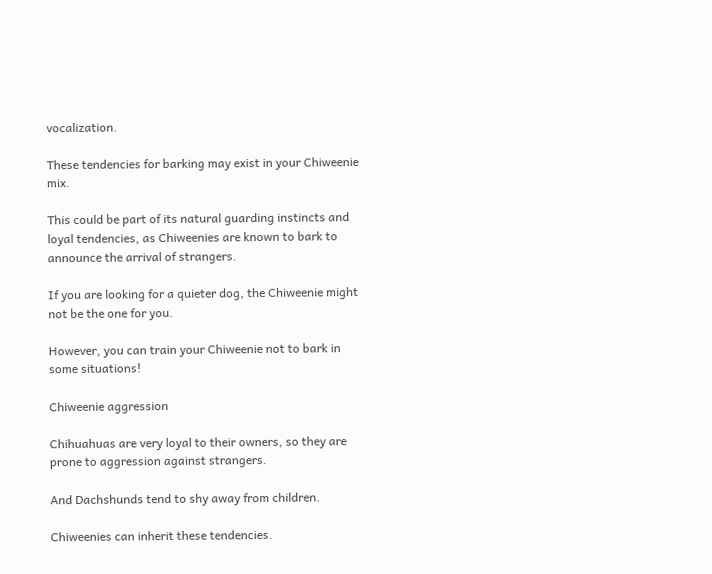vocalization.

These tendencies for barking may exist in your Chiweenie mix.

This could be part of its natural guarding instincts and loyal tendencies, as Chiweenies are known to bark to announce the arrival of strangers.

If you are looking for a quieter dog, the Chiweenie might not be the one for you.

However, you can train your Chiweenie not to bark in some situations!

Chiweenie aggression

Chihuahuas are very loyal to their owners, so they are prone to aggression against strangers.

And Dachshunds tend to shy away from children.

Chiweenies can inherit these tendencies.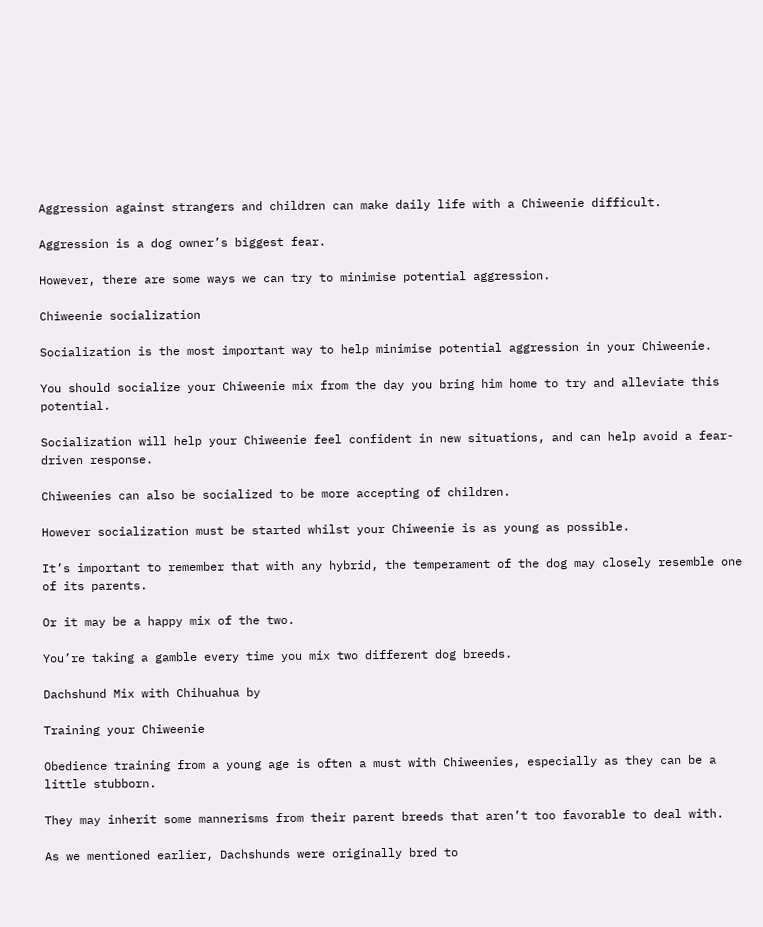Aggression against strangers and children can make daily life with a Chiweenie difficult.

Aggression is a dog owner’s biggest fear.

However, there are some ways we can try to minimise potential aggression.

Chiweenie socialization

Socialization is the most important way to help minimise potential aggression in your Chiweenie.

You should socialize your Chiweenie mix from the day you bring him home to try and alleviate this potential.

Socialization will help your Chiweenie feel confident in new situations, and can help avoid a fear-driven response.

Chiweenies can also be socialized to be more accepting of children.

However socialization must be started whilst your Chiweenie is as young as possible.

It’s important to remember that with any hybrid, the temperament of the dog may closely resemble one of its parents.

Or it may be a happy mix of the two.

You’re taking a gamble every time you mix two different dog breeds.

Dachshund Mix with Chihuahua by

Training your Chiweenie

Obedience training from a young age is often a must with Chiweenies, especially as they can be a little stubborn.

They may inherit some mannerisms from their parent breeds that aren’t too favorable to deal with.

As we mentioned earlier, Dachshunds were originally bred to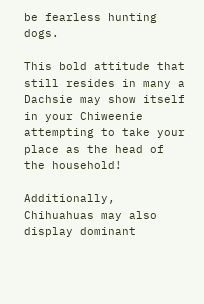be fearless hunting dogs.

This bold attitude that still resides in many a Dachsie may show itself in your Chiweenie attempting to take your place as the head of the household!

Additionally, Chihuahuas may also display dominant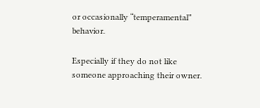or occasionally “temperamental” behavior.

Especially if they do not like someone approaching their owner.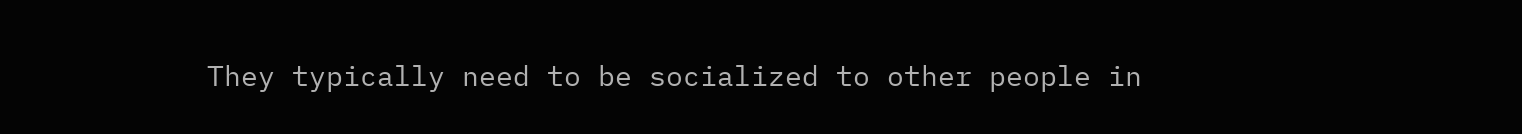They typically need to be socialized to other people in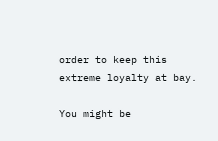order to keep this extreme loyalty at bay.

You might be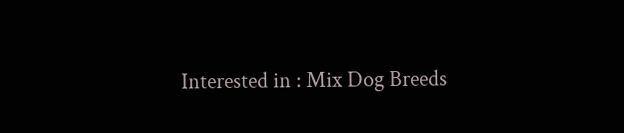Interested in : Mix Dog Breeds